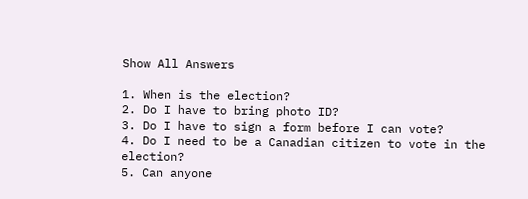Show All Answers

1. When is the election?
2. Do I have to bring photo ID?
3. Do I have to sign a form before I can vote?
4. Do I need to be a Canadian citizen to vote in the election?
5. Can anyone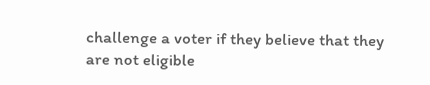challenge a voter if they believe that they are not eligible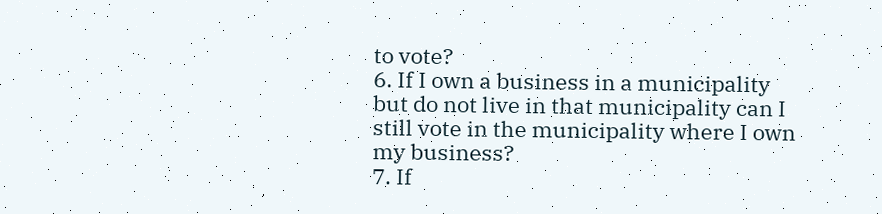to vote?
6. If I own a business in a municipality but do not live in that municipality can I still vote in the municipality where I own my business?
7. If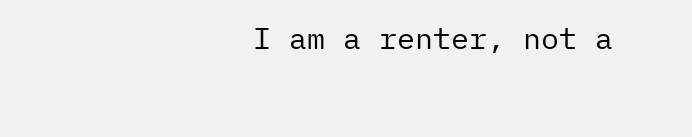I am a renter, not a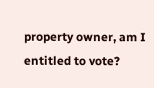property owner, am I entitled to vote?